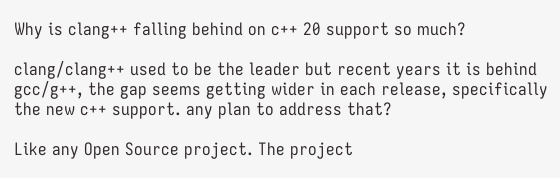Why is clang++ falling behind on c++ 20 support so much?

clang/clang++ used to be the leader but recent years it is behind gcc/g++, the gap seems getting wider in each release, specifically the new c++ support. any plan to address that?

Like any Open Source project. The project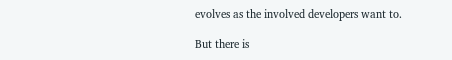evolves as the involved developers want to.

But there is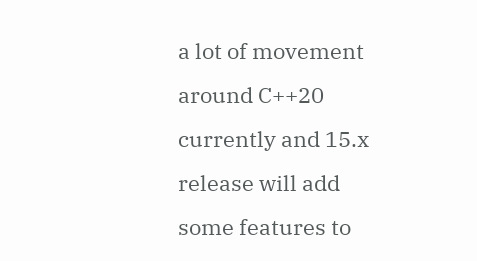a lot of movement around C++20 currently and 15.x release will add some features to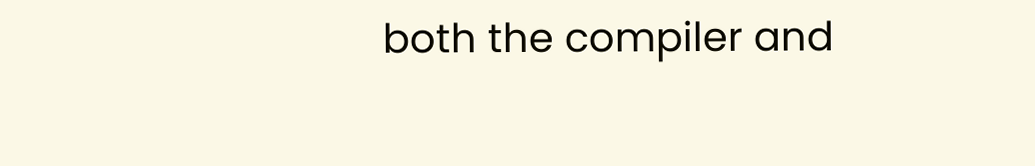both the compiler and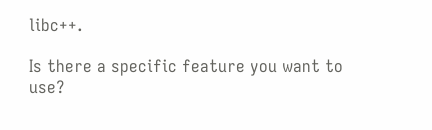libc++.

Is there a specific feature you want to use?